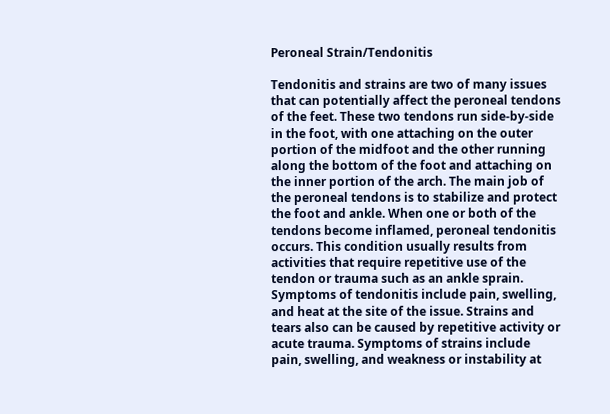Peroneal Strain/Tendonitis

Tendonitis and strains are two of many issues that can potentially affect the peroneal tendons of the feet. These two tendons run side-by-side in the foot, with one attaching on the outer portion of the midfoot and the other running along the bottom of the foot and attaching on the inner portion of the arch. The main job of the peroneal tendons is to stabilize and protect the foot and ankle. When one or both of the tendons become inflamed, peroneal tendonitis occurs. This condition usually results from activities that require repetitive use of the tendon or trauma such as an ankle sprain. Symptoms of tendonitis include pain, swelling, and heat at the site of the issue. Strains and tears also can be caused by repetitive activity or acute trauma. Symptoms of strains include pain, swelling, and weakness or instability at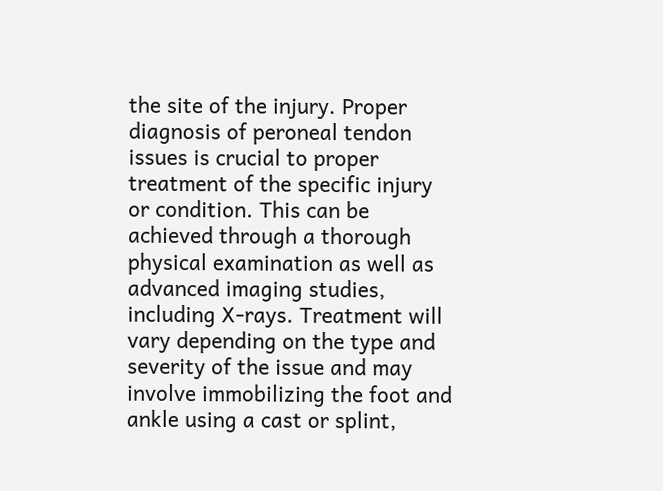the site of the injury. Proper diagnosis of peroneal tendon issues is crucial to proper treatment of the specific injury or condition. This can be achieved through a thorough physical examination as well as advanced imaging studies, including X-rays. Treatment will vary depending on the type and severity of the issue and may involve immobilizing the foot and ankle using a cast or splint,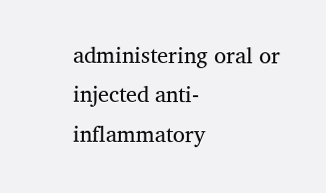administering oral or injected anti-inflammatory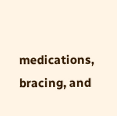medications, bracing, and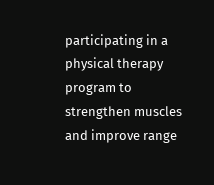participating in a physical therapy program to strengthen muscles and improve range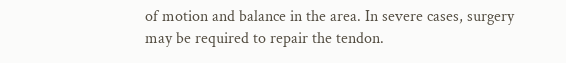of motion and balance in the area. In severe cases, surgery may be required to repair the tendon.